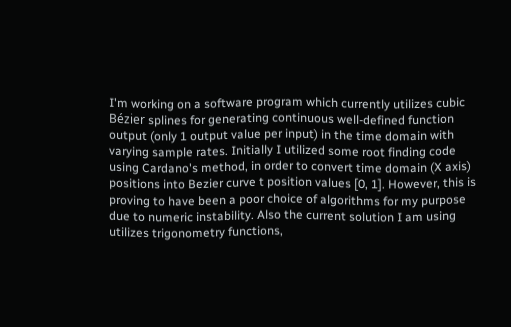I'm working on a software program which currently utilizes cubic Bézier splines for generating continuous well-defined function output (only 1 output value per input) in the time domain with varying sample rates. Initially I utilized some root finding code using Cardano's method, in order to convert time domain (X axis) positions into Bezier curve t position values [0, 1]. However, this is proving to have been a poor choice of algorithms for my purpose due to numeric instability. Also the current solution I am using utilizes trigonometry functions,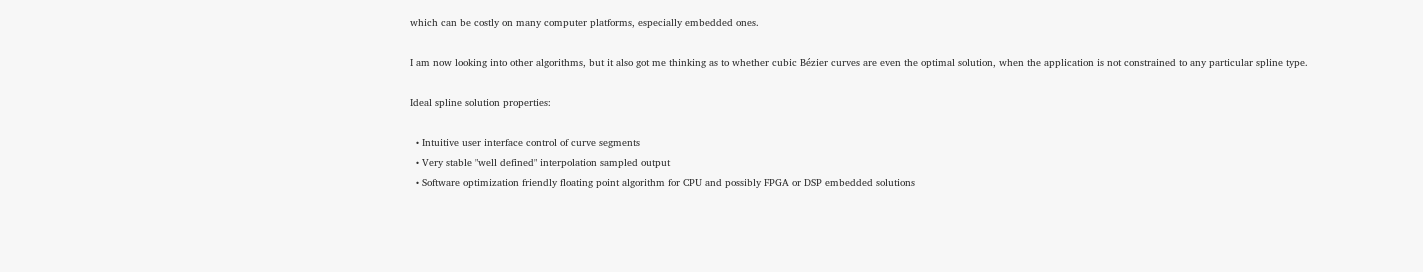which can be costly on many computer platforms, especially embedded ones.

I am now looking into other algorithms, but it also got me thinking as to whether cubic Bézier curves are even the optimal solution, when the application is not constrained to any particular spline type.

Ideal spline solution properties:

  • Intuitive user interface control of curve segments
  • Very stable "well defined" interpolation sampled output
  • Software optimization friendly floating point algorithm for CPU and possibly FPGA or DSP embedded solutions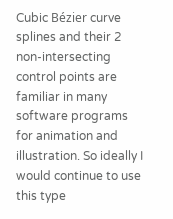Cubic Bézier curve splines and their 2 non-intersecting control points are familiar in many software programs for animation and illustration. So ideally I would continue to use this type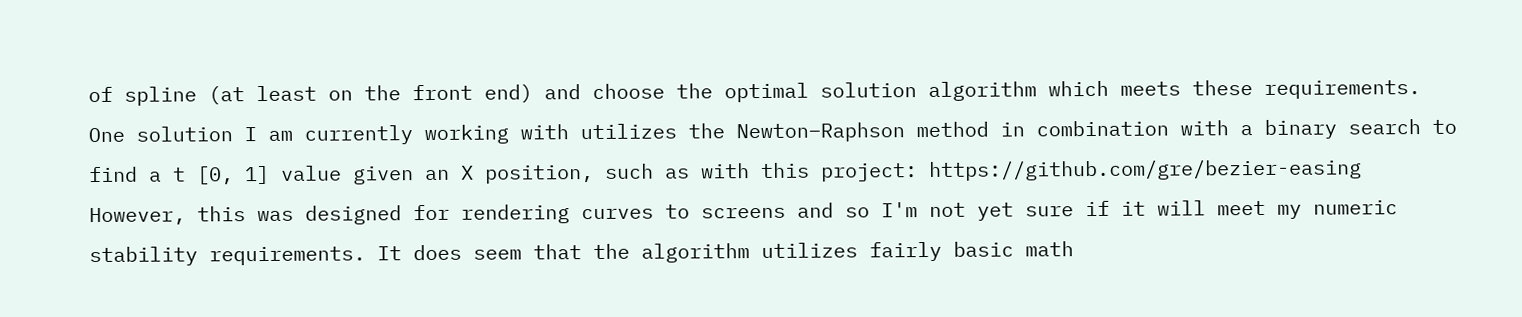of spline (at least on the front end) and choose the optimal solution algorithm which meets these requirements. One solution I am currently working with utilizes the Newton–Raphson method in combination with a binary search to find a t [0, 1] value given an X position, such as with this project: https://github.com/gre/bezier-easing However, this was designed for rendering curves to screens and so I'm not yet sure if it will meet my numeric stability requirements. It does seem that the algorithm utilizes fairly basic math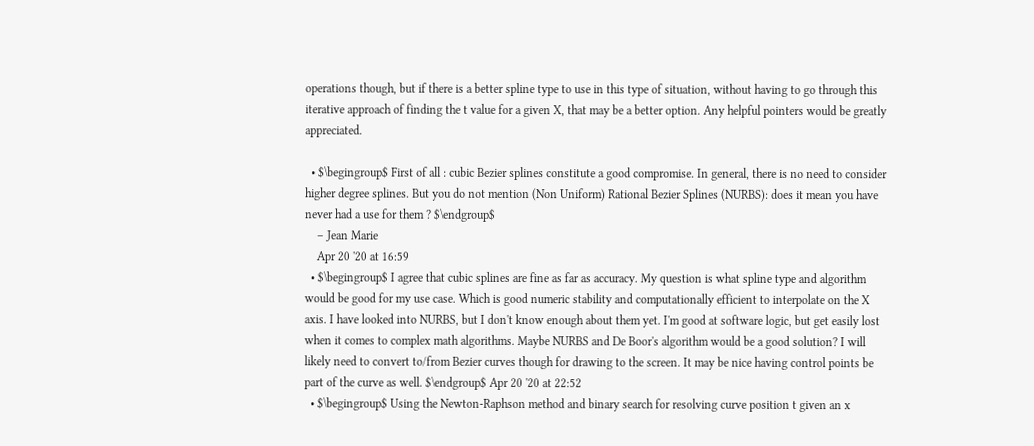operations though, but if there is a better spline type to use in this type of situation, without having to go through this iterative approach of finding the t value for a given X, that may be a better option. Any helpful pointers would be greatly appreciated.

  • $\begingroup$ First of all : cubic Bezier splines constitute a good compromise. In general, there is no need to consider higher degree splines. But you do not mention (Non Uniform) Rational Bezier Splines (NURBS): does it mean you have never had a use for them ? $\endgroup$
    – Jean Marie
    Apr 20 '20 at 16:59
  • $\begingroup$ I agree that cubic splines are fine as far as accuracy. My question is what spline type and algorithm would be good for my use case. Which is good numeric stability and computationally efficient to interpolate on the X axis. I have looked into NURBS, but I don't know enough about them yet. I'm good at software logic, but get easily lost when it comes to complex math algorithms. Maybe NURBS and De Boor's algorithm would be a good solution? I will likely need to convert to/from Bezier curves though for drawing to the screen. It may be nice having control points be part of the curve as well. $\endgroup$ Apr 20 '20 at 22:52
  • $\begingroup$ Using the Newton-Raphson method and binary search for resolving curve position t given an x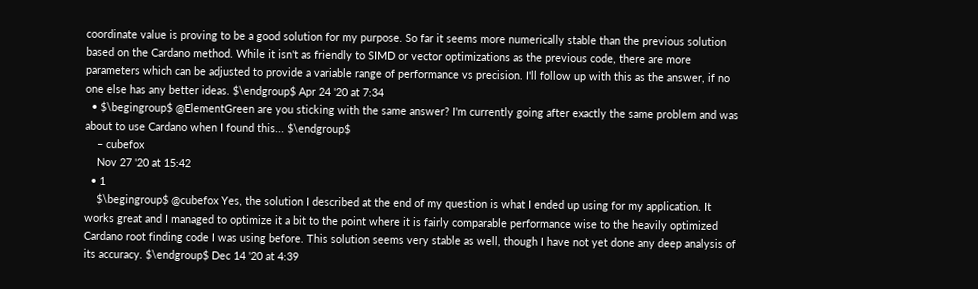coordinate value is proving to be a good solution for my purpose. So far it seems more numerically stable than the previous solution based on the Cardano method. While it isn't as friendly to SIMD or vector optimizations as the previous code, there are more parameters which can be adjusted to provide a variable range of performance vs precision. I'll follow up with this as the answer, if no one else has any better ideas. $\endgroup$ Apr 24 '20 at 7:34
  • $\begingroup$ @ElementGreen are you sticking with the same answer? I'm currently going after exactly the same problem and was about to use Cardano when I found this... $\endgroup$
    – cubefox
    Nov 27 '20 at 15:42
  • 1
    $\begingroup$ @cubefox Yes, the solution I described at the end of my question is what I ended up using for my application. It works great and I managed to optimize it a bit to the point where it is fairly comparable performance wise to the heavily optimized Cardano root finding code I was using before. This solution seems very stable as well, though I have not yet done any deep analysis of its accuracy. $\endgroup$ Dec 14 '20 at 4:39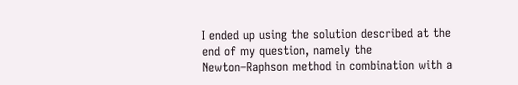I ended up using the solution described at the end of my question, namely the Newton–Raphson method in combination with a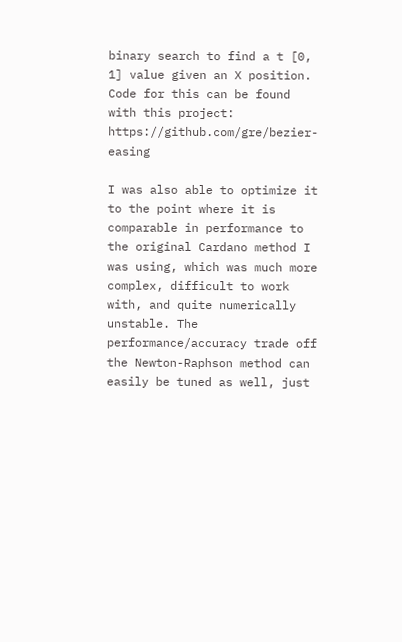binary search to find a t [0, 1] value given an X position. Code for this can be found with this project: https://github.com/gre/bezier-easing

I was also able to optimize it to the point where it is comparable in performance to the original Cardano method I was using, which was much more complex, difficult to work with, and quite numerically unstable. The performance/accuracy trade off the Newton-Raphson method can easily be tuned as well, just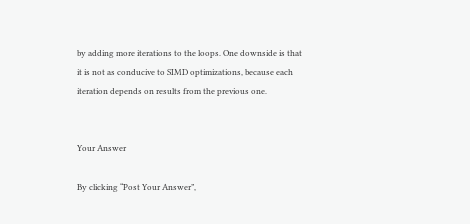by adding more iterations to the loops. One downside is that it is not as conducive to SIMD optimizations, because each iteration depends on results from the previous one.


Your Answer

By clicking “Post Your Answer”,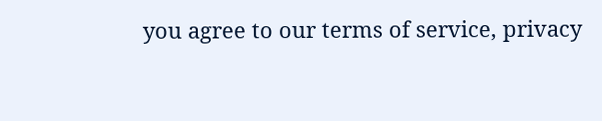you agree to our terms of service, privacy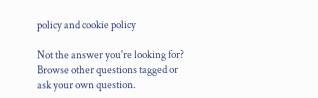policy and cookie policy

Not the answer you're looking for? Browse other questions tagged or ask your own question.